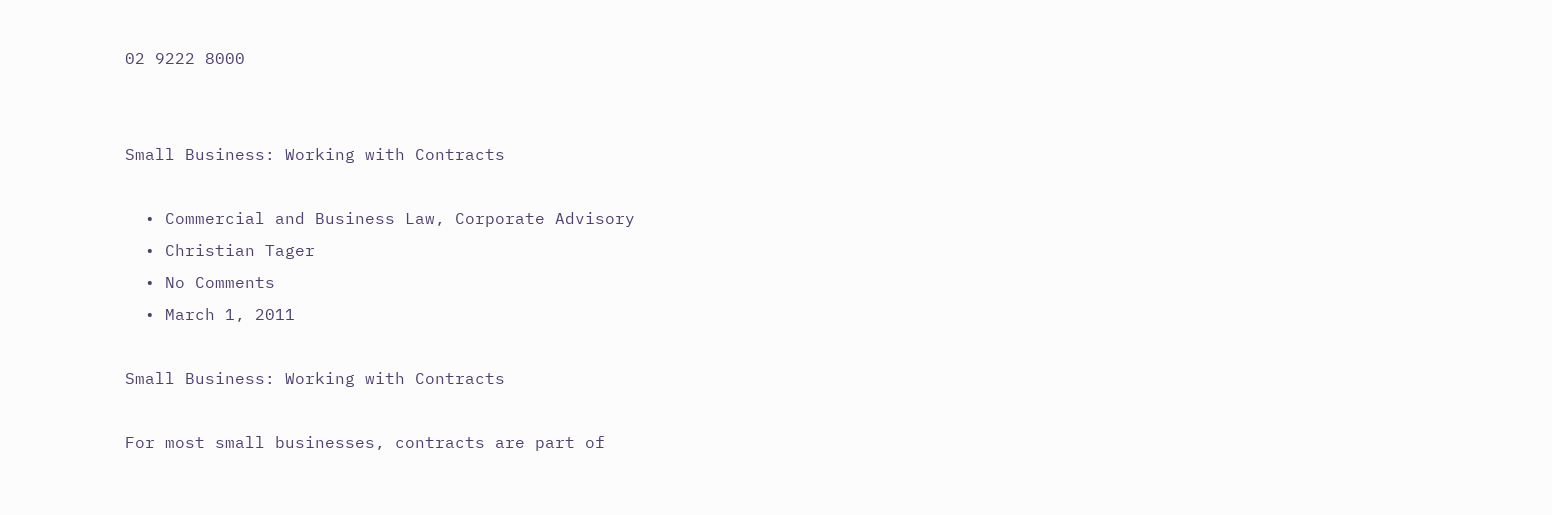02 9222 8000


Small Business: Working with Contracts

  • Commercial and Business Law, Corporate Advisory
  • Christian Tager
  • No Comments
  • March 1, 2011

Small Business: Working with Contracts

For most small businesses, contracts are part of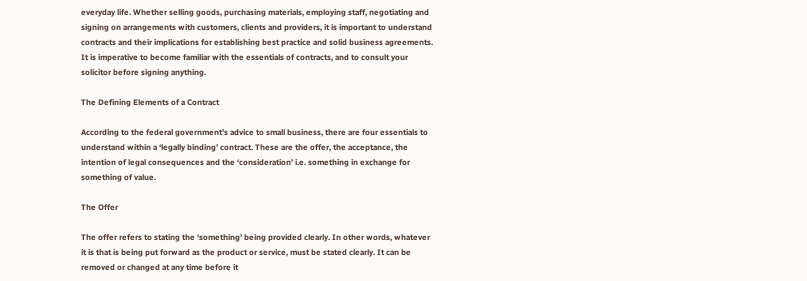everyday life. Whether selling goods, purchasing materials, employing staff, negotiating and signing on arrangements with customers, clients and providers, it is important to understand contracts and their implications for establishing best practice and solid business agreements. It is imperative to become familiar with the essentials of contracts, and to consult your solicitor before signing anything.

The Defining Elements of a Contract

According to the federal government’s advice to small business, there are four essentials to understand within a ‘legally binding’ contract. These are the offer, the acceptance, the intention of legal consequences and the ‘consideration’ i.e. something in exchange for something of value.

The Offer

The offer refers to stating the ‘something’ being provided clearly. In other words, whatever it is that is being put forward as the product or service, must be stated clearly. It can be removed or changed at any time before it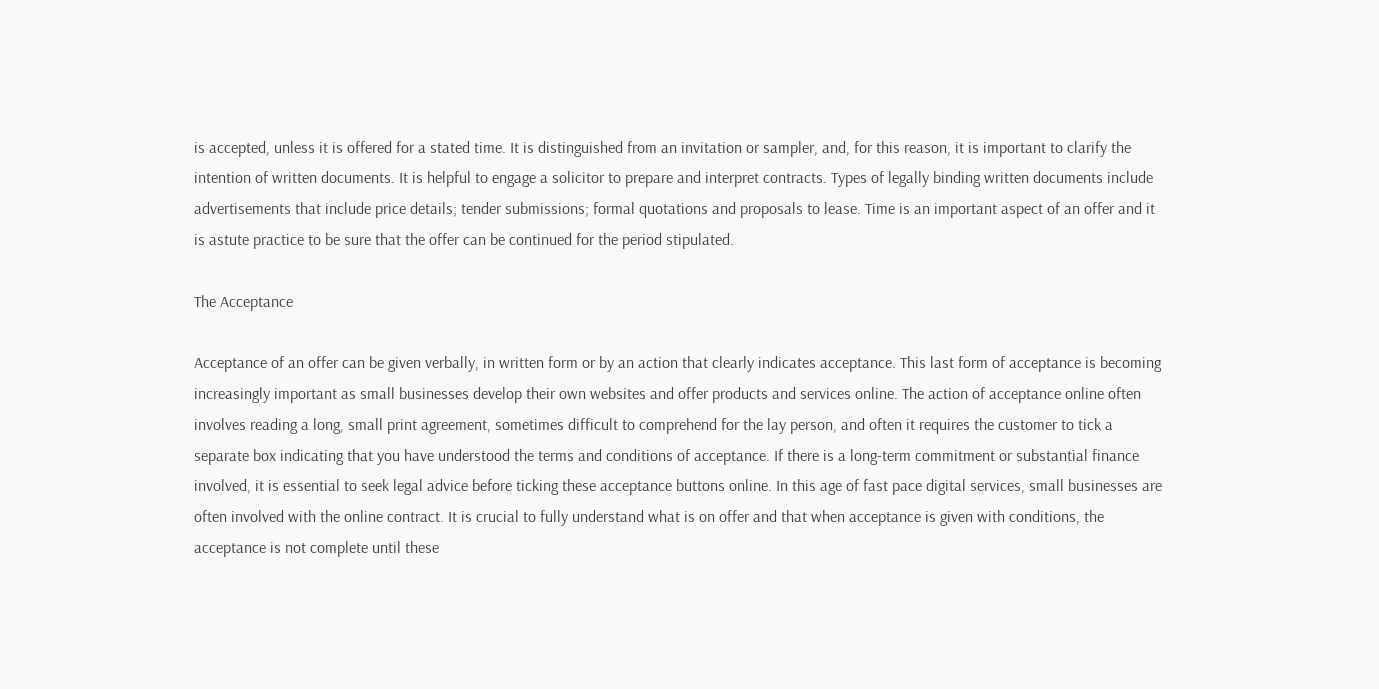is accepted, unless it is offered for a stated time. It is distinguished from an invitation or sampler, and, for this reason, it is important to clarify the intention of written documents. It is helpful to engage a solicitor to prepare and interpret contracts. Types of legally binding written documents include advertisements that include price details; tender submissions; formal quotations and proposals to lease. Time is an important aspect of an offer and it is astute practice to be sure that the offer can be continued for the period stipulated.

The Acceptance

Acceptance of an offer can be given verbally, in written form or by an action that clearly indicates acceptance. This last form of acceptance is becoming increasingly important as small businesses develop their own websites and offer products and services online. The action of acceptance online often involves reading a long, small print agreement, sometimes difficult to comprehend for the lay person, and often it requires the customer to tick a separate box indicating that you have understood the terms and conditions of acceptance. If there is a long-term commitment or substantial finance involved, it is essential to seek legal advice before ticking these acceptance buttons online. In this age of fast pace digital services, small businesses are often involved with the online contract. It is crucial to fully understand what is on offer and that when acceptance is given with conditions, the acceptance is not complete until these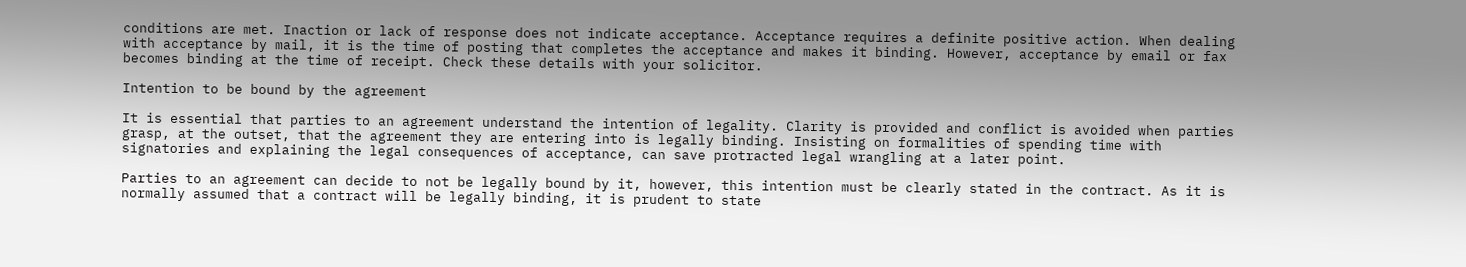conditions are met. Inaction or lack of response does not indicate acceptance. Acceptance requires a definite positive action. When dealing with acceptance by mail, it is the time of posting that completes the acceptance and makes it binding. However, acceptance by email or fax becomes binding at the time of receipt. Check these details with your solicitor.

Intention to be bound by the agreement

It is essential that parties to an agreement understand the intention of legality. Clarity is provided and conflict is avoided when parties grasp, at the outset, that the agreement they are entering into is legally binding. Insisting on formalities of spending time with signatories and explaining the legal consequences of acceptance, can save protracted legal wrangling at a later point.

Parties to an agreement can decide to not be legally bound by it, however, this intention must be clearly stated in the contract. As it is normally assumed that a contract will be legally binding, it is prudent to state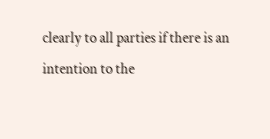clearly to all parties if there is an intention to the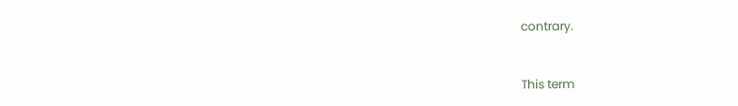contrary.


This term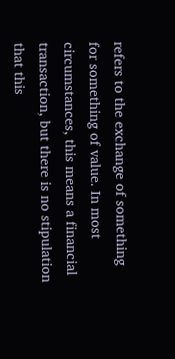refers to the exchange of something for something of value. In most circumstances, this means a financial transaction, but there is no stipulation that this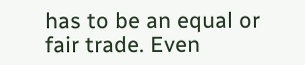has to be an equal or fair trade. Even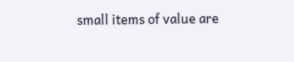small items of value are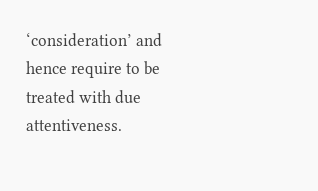‘consideration’ and hence require to be treated with due attentiveness.